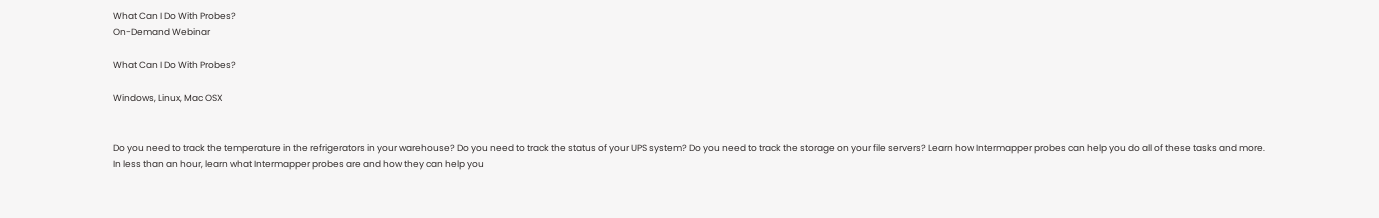What Can I Do With Probes?
On-Demand Webinar

What Can I Do With Probes?

Windows, Linux, Mac OSX


Do you need to track the temperature in the refrigerators in your warehouse? Do you need to track the status of your UPS system? Do you need to track the storage on your file servers? Learn how Intermapper probes can help you do all of these tasks and more.
In less than an hour, learn what Intermapper probes are and how they can help you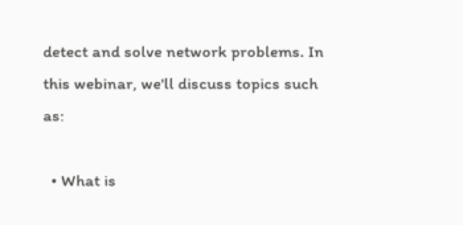detect and solve network problems. In this webinar, we'll discuss topics such as:

  • What is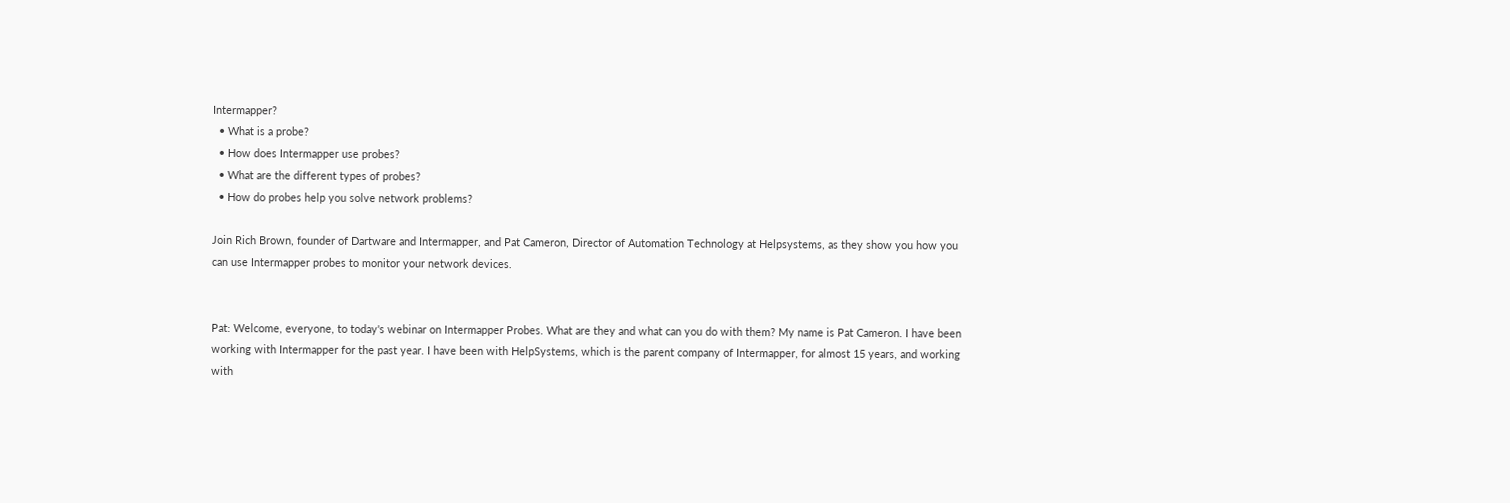Intermapper?
  • What is a probe?
  • How does Intermapper use probes?
  • What are the different types of probes?
  • How do probes help you solve network problems?

Join Rich Brown, founder of Dartware and Intermapper, and Pat Cameron, Director of Automation Technology at Helpsystems, as they show you how you can use Intermapper probes to monitor your network devices.


Pat: Welcome, everyone, to today's webinar on Intermapper Probes. What are they and what can you do with them? My name is Pat Cameron. I have been working with Intermapper for the past year. I have been with HelpSystems, which is the parent company of Intermapper, for almost 15 years, and working with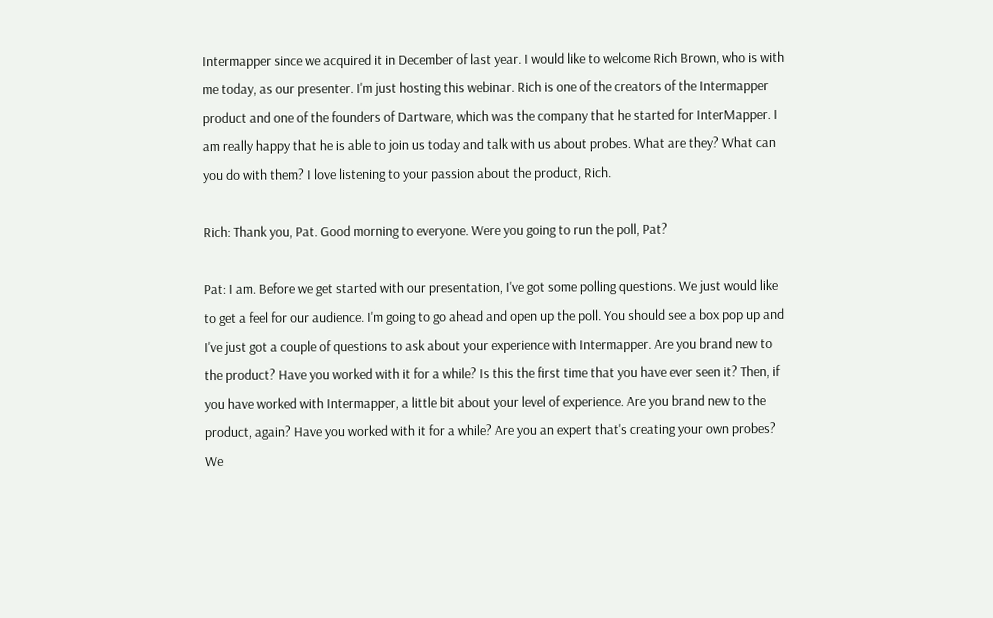Intermapper since we acquired it in December of last year. I would like to welcome Rich Brown, who is with me today, as our presenter. I'm just hosting this webinar. Rich is one of the creators of the Intermapper product and one of the founders of Dartware, which was the company that he started for InterMapper. I am really happy that he is able to join us today and talk with us about probes. What are they? What can you do with them? I love listening to your passion about the product, Rich.

Rich: Thank you, Pat. Good morning to everyone. Were you going to run the poll, Pat?

Pat: I am. Before we get started with our presentation, I've got some polling questions. We just would like to get a feel for our audience. I'm going to go ahead and open up the poll. You should see a box pop up and I've just got a couple of questions to ask about your experience with Intermapper. Are you brand new to the product? Have you worked with it for a while? Is this the first time that you have ever seen it? Then, if you have worked with Intermapper, a little bit about your level of experience. Are you brand new to the product, again? Have you worked with it for a while? Are you an expert that's creating your own probes? We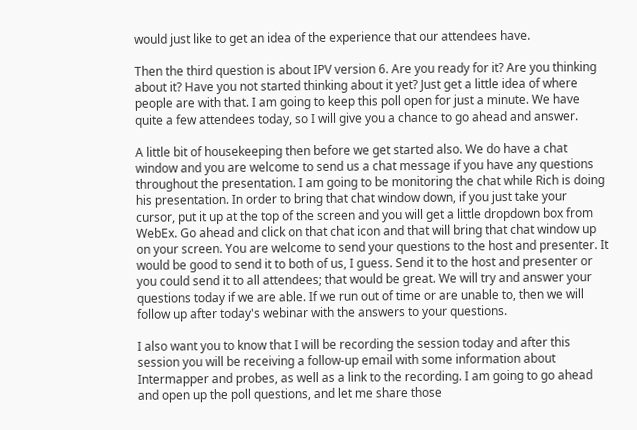would just like to get an idea of the experience that our attendees have.

Then the third question is about IPV version 6. Are you ready for it? Are you thinking about it? Have you not started thinking about it yet? Just get a little idea of where people are with that. I am going to keep this poll open for just a minute. We have quite a few attendees today, so I will give you a chance to go ahead and answer.

A little bit of housekeeping then before we get started also. We do have a chat window and you are welcome to send us a chat message if you have any questions throughout the presentation. I am going to be monitoring the chat while Rich is doing his presentation. In order to bring that chat window down, if you just take your cursor, put it up at the top of the screen and you will get a little dropdown box from WebEx. Go ahead and click on that chat icon and that will bring that chat window up on your screen. You are welcome to send your questions to the host and presenter. It would be good to send it to both of us, I guess. Send it to the host and presenter or you could send it to all attendees; that would be great. We will try and answer your questions today if we are able. If we run out of time or are unable to, then we will follow up after today's webinar with the answers to your questions.

I also want you to know that I will be recording the session today and after this session you will be receiving a follow-up email with some information about Intermapper and probes, as well as a link to the recording. I am going to go ahead and open up the poll questions, and let me share those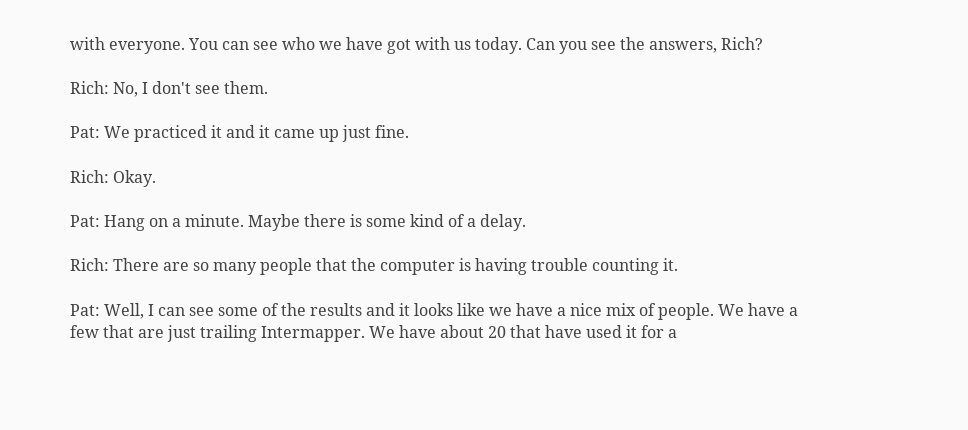with everyone. You can see who we have got with us today. Can you see the answers, Rich?

Rich: No, I don't see them.

Pat: We practiced it and it came up just fine.

Rich: Okay.

Pat: Hang on a minute. Maybe there is some kind of a delay.

Rich: There are so many people that the computer is having trouble counting it.

Pat: Well, I can see some of the results and it looks like we have a nice mix of people. We have a few that are just trailing Intermapper. We have about 20 that have used it for a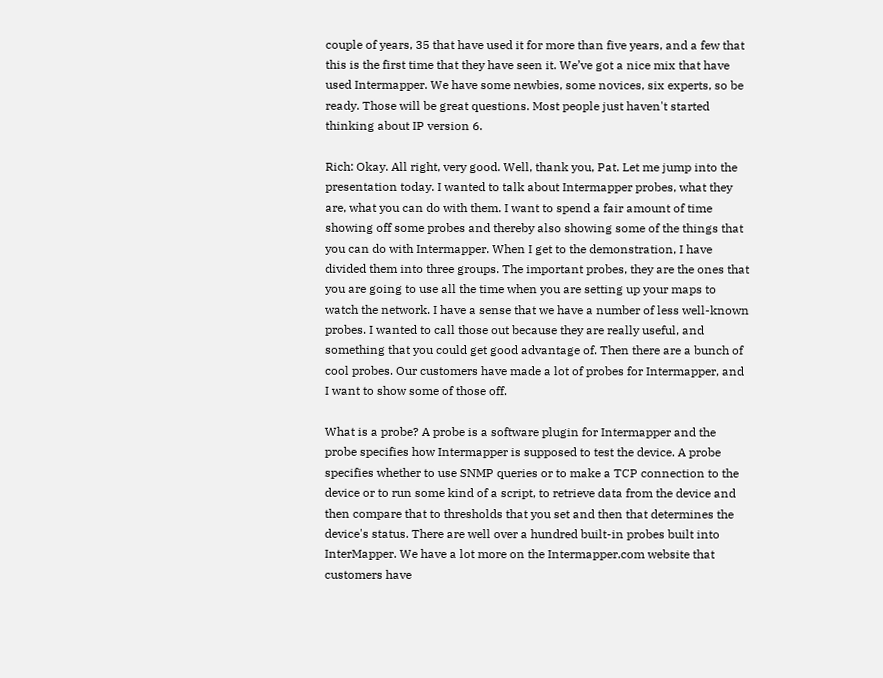couple of years, 35 that have used it for more than five years, and a few that this is the first time that they have seen it. We’ve got a nice mix that have used Intermapper. We have some newbies, some novices, six experts, so be ready. Those will be great questions. Most people just haven't started thinking about IP version 6.

Rich: Okay. All right, very good. Well, thank you, Pat. Let me jump into the presentation today. I wanted to talk about Intermapper probes, what they are, what you can do with them. I want to spend a fair amount of time showing off some probes and thereby also showing some of the things that you can do with Intermapper. When I get to the demonstration, I have divided them into three groups. The important probes, they are the ones that you are going to use all the time when you are setting up your maps to watch the network. I have a sense that we have a number of less well-known probes. I wanted to call those out because they are really useful, and something that you could get good advantage of. Then there are a bunch of cool probes. Our customers have made a lot of probes for Intermapper, and I want to show some of those off.

What is a probe? A probe is a software plugin for Intermapper and the probe specifies how Intermapper is supposed to test the device. A probe specifies whether to use SNMP queries or to make a TCP connection to the device or to run some kind of a script, to retrieve data from the device and then compare that to thresholds that you set and then that determines the device's status. There are well over a hundred built-in probes built into InterMapper. We have a lot more on the Intermapper.com website that customers have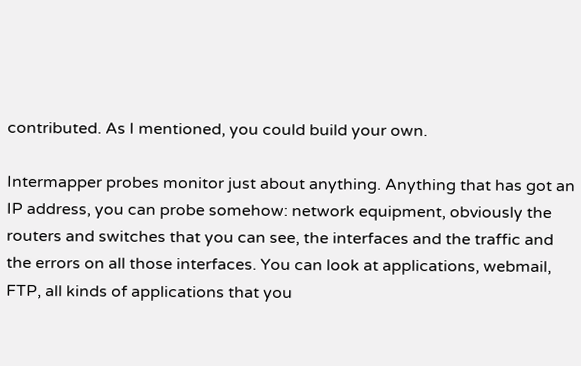contributed. As I mentioned, you could build your own.

Intermapper probes monitor just about anything. Anything that has got an IP address, you can probe somehow: network equipment, obviously the routers and switches that you can see, the interfaces and the traffic and the errors on all those interfaces. You can look at applications, webmail, FTP, all kinds of applications that you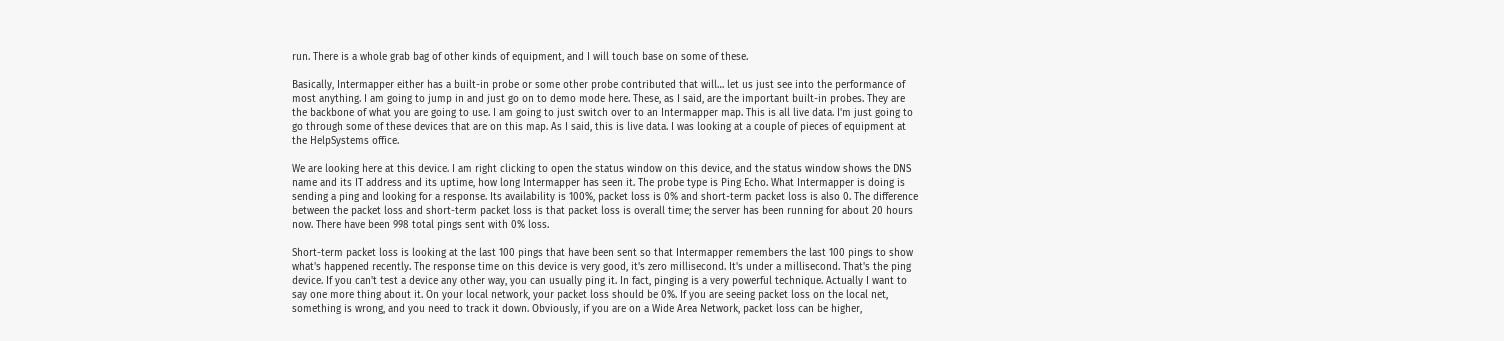run. There is a whole grab bag of other kinds of equipment, and I will touch base on some of these.

Basically, Intermapper either has a built-in probe or some other probe contributed that will… let us just see into the performance of most anything. I am going to jump in and just go on to demo mode here. These, as I said, are the important built-in probes. They are the backbone of what you are going to use. I am going to just switch over to an Intermapper map. This is all live data. I'm just going to go through some of these devices that are on this map. As I said, this is live data. I was looking at a couple of pieces of equipment at the HelpSystems office.

We are looking here at this device. I am right clicking to open the status window on this device, and the status window shows the DNS name and its IT address and its uptime, how long Intermapper has seen it. The probe type is Ping Echo. What Intermapper is doing is sending a ping and looking for a response. Its availability is 100%, packet loss is 0% and short-term packet loss is also 0. The difference between the packet loss and short-term packet loss is that packet loss is overall time; the server has been running for about 20 hours now. There have been 998 total pings sent with 0% loss.

Short-term packet loss is looking at the last 100 pings that have been sent so that Intermapper remembers the last 100 pings to show what's happened recently. The response time on this device is very good, it's zero millisecond. It's under a millisecond. That's the ping device. If you can't test a device any other way, you can usually ping it. In fact, pinging is a very powerful technique. Actually I want to say one more thing about it. On your local network, your packet loss should be 0%. If you are seeing packet loss on the local net, something is wrong, and you need to track it down. Obviously, if you are on a Wide Area Network, packet loss can be higher,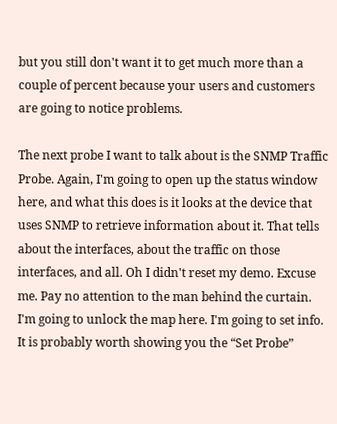but you still don't want it to get much more than a couple of percent because your users and customers are going to notice problems.

The next probe I want to talk about is the SNMP Traffic Probe. Again, I'm going to open up the status window here, and what this does is it looks at the device that uses SNMP to retrieve information about it. That tells about the interfaces, about the traffic on those interfaces, and all. Oh I didn't reset my demo. Excuse me. Pay no attention to the man behind the curtain. I'm going to unlock the map here. I'm going to set info. It is probably worth showing you the “Set Probe”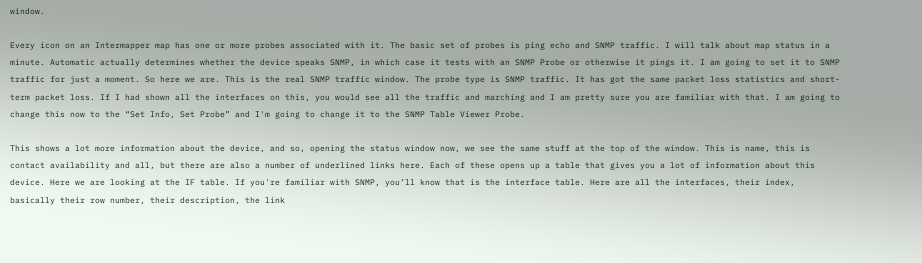window.

Every icon on an Intermapper map has one or more probes associated with it. The basic set of probes is ping echo and SNMP traffic. I will talk about map status in a minute. Automatic actually determines whether the device speaks SNMP, in which case it tests with an SNMP Probe or otherwise it pings it. I am going to set it to SNMP traffic for just a moment. So here we are. This is the real SNMP traffic window. The probe type is SNMP traffic. It has got the same packet loss statistics and short-term packet loss. If I had shown all the interfaces on this, you would see all the traffic and marching and I am pretty sure you are familiar with that. I am going to change this now to the “Set Info, Set Probe” and I'm going to change it to the SNMP Table Viewer Probe.

This shows a lot more information about the device, and so, opening the status window now, we see the same stuff at the top of the window. This is name, this is contact availability and all, but there are also a number of underlined links here. Each of these opens up a table that gives you a lot of information about this device. Here we are looking at the IF table. If you're familiar with SNMP, you’ll know that is the interface table. Here are all the interfaces, their index, basically their row number, their description, the link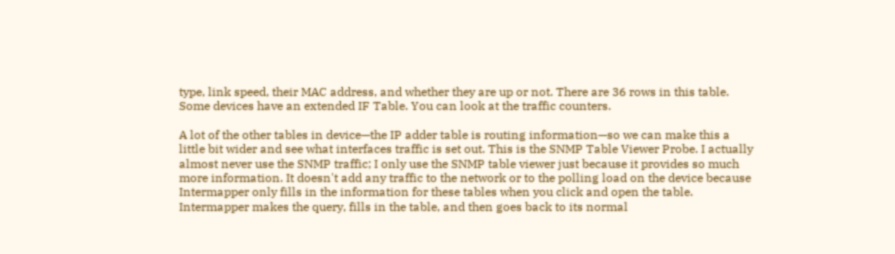type, link speed, their MAC address, and whether they are up or not. There are 36 rows in this table. Some devices have an extended IF Table. You can look at the traffic counters.

A lot of the other tables in device—the IP adder table is routing information—so we can make this a little bit wider and see what interfaces traffic is set out. This is the SNMP Table Viewer Probe. I actually almost never use the SNMP traffic; I only use the SNMP table viewer just because it provides so much more information. It doesn't add any traffic to the network or to the polling load on the device because Intermapper only fills in the information for these tables when you click and open the table. Intermapper makes the query, fills in the table, and then goes back to its normal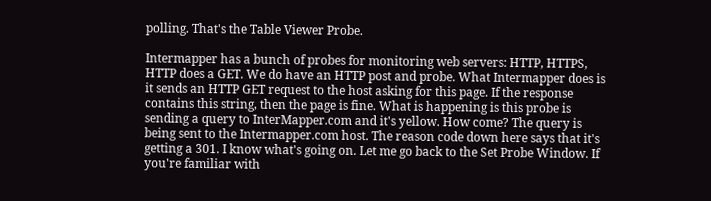polling. That's the Table Viewer Probe.

Intermapper has a bunch of probes for monitoring web servers: HTTP, HTTPS, HTTP does a GET. We do have an HTTP post and probe. What Intermapper does is it sends an HTTP GET request to the host asking for this page. If the response contains this string, then the page is fine. What is happening is this probe is sending a query to InterMapper.com and it's yellow. How come? The query is being sent to the Intermapper.com host. The reason code down here says that it's getting a 301. I know what's going on. Let me go back to the Set Probe Window. If you're familiar with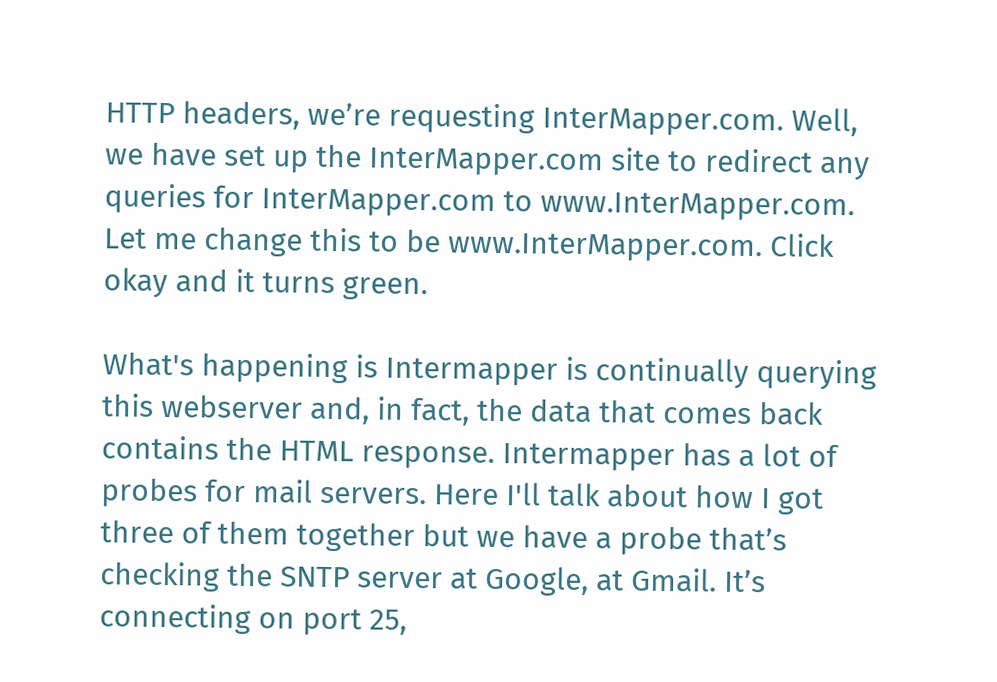HTTP headers, we’re requesting InterMapper.com. Well, we have set up the InterMapper.com site to redirect any queries for InterMapper.com to www.InterMapper.com. Let me change this to be www.InterMapper.com. Click okay and it turns green.

What's happening is Intermapper is continually querying this webserver and, in fact, the data that comes back contains the HTML response. Intermapper has a lot of probes for mail servers. Here I'll talk about how I got three of them together but we have a probe that’s checking the SNTP server at Google, at Gmail. It’s connecting on port 25,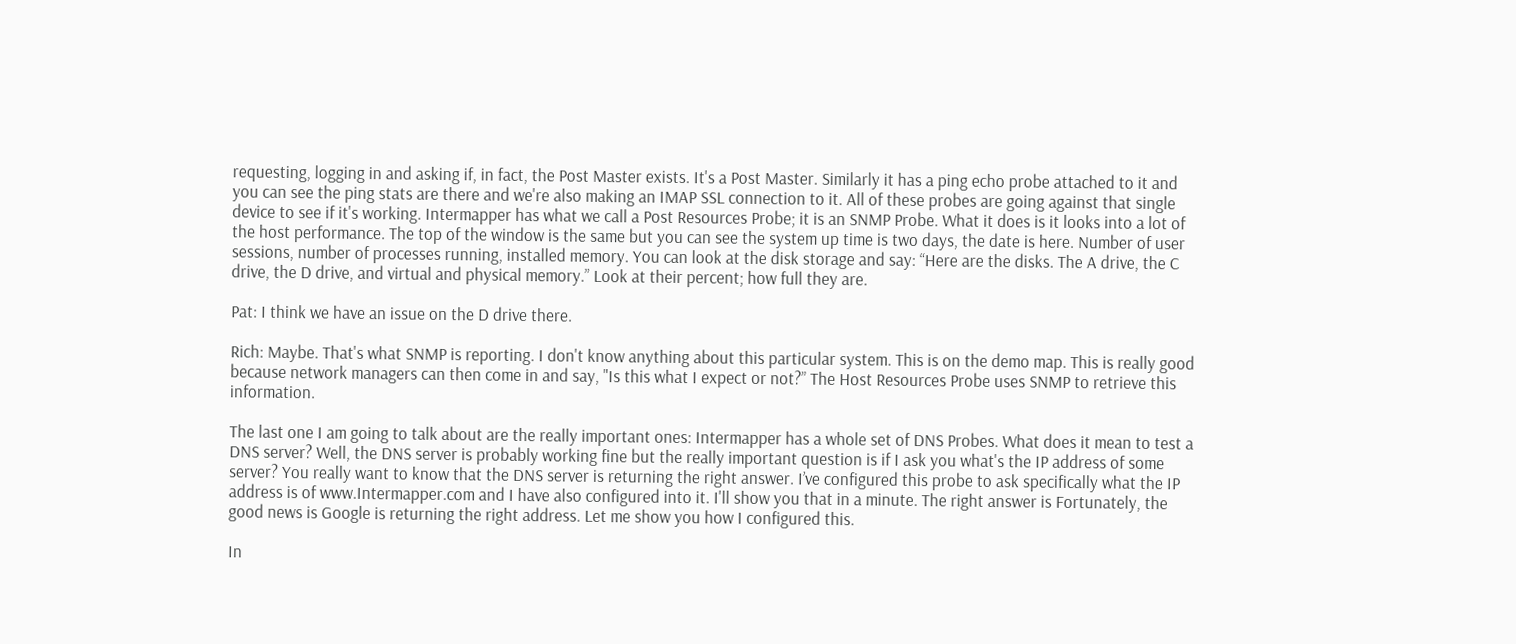requesting, logging in and asking if, in fact, the Post Master exists. It's a Post Master. Similarly it has a ping echo probe attached to it and you can see the ping stats are there and we're also making an IMAP SSL connection to it. All of these probes are going against that single device to see if it's working. Intermapper has what we call a Post Resources Probe; it is an SNMP Probe. What it does is it looks into a lot of the host performance. The top of the window is the same but you can see the system up time is two days, the date is here. Number of user sessions, number of processes running, installed memory. You can look at the disk storage and say: “Here are the disks. The A drive, the C drive, the D drive, and virtual and physical memory.” Look at their percent; how full they are.

Pat: I think we have an issue on the D drive there.

Rich: Maybe. That's what SNMP is reporting. I don't know anything about this particular system. This is on the demo map. This is really good because network managers can then come in and say, "Is this what I expect or not?” The Host Resources Probe uses SNMP to retrieve this information.

The last one I am going to talk about are the really important ones: Intermapper has a whole set of DNS Probes. What does it mean to test a DNS server? Well, the DNS server is probably working fine but the really important question is if I ask you what's the IP address of some server? You really want to know that the DNS server is returning the right answer. I’ve configured this probe to ask specifically what the IP address is of www.Intermapper.com and I have also configured into it. I'll show you that in a minute. The right answer is Fortunately, the good news is Google is returning the right address. Let me show you how I configured this.

In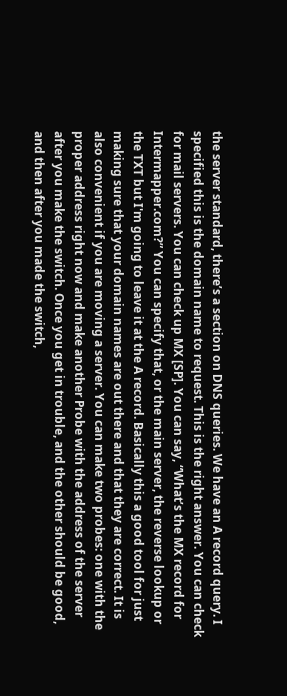the server standard, there’s a section on DNS queries. We have an A record query. I specified this is the domain name to request. This is the right answer. You can check for mail servers. You can check up MX [SP]. You can say, “What’s the MX record for Intermapper.com?” You can specify that, or the main server, the reverse lookup or the TXT but I'm going to leave it at the A record. Basically this a good tool for just making sure that your domain names are out there and that they are correct. It is also convenient if you are moving a server. You can make two probes: one with the proper address right now and make another Probe with the address of the server after you make the switch. Once you get in trouble, and the other should be good, and then after you made the switch,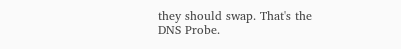they should swap. That's the DNS Probe.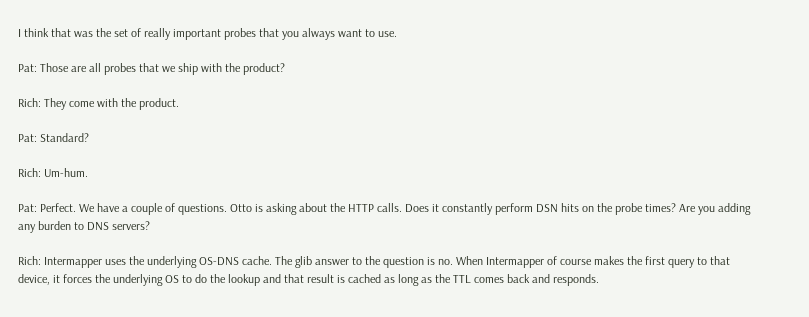I think that was the set of really important probes that you always want to use.

Pat: Those are all probes that we ship with the product?

Rich: They come with the product.

Pat: Standard?

Rich: Um-hum.

Pat: Perfect. We have a couple of questions. Otto is asking about the HTTP calls. Does it constantly perform DSN hits on the probe times? Are you adding any burden to DNS servers?

Rich: Intermapper uses the underlying OS-DNS cache. The glib answer to the question is no. When Intermapper of course makes the first query to that device, it forces the underlying OS to do the lookup and that result is cached as long as the TTL comes back and responds.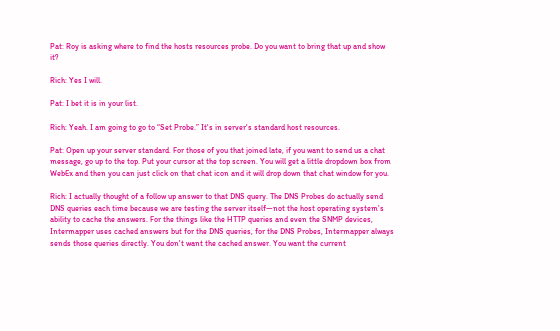Pat: Roy is asking where to find the hosts resources probe. Do you want to bring that up and show it?

Rich: Yes I will.

Pat: I bet it is in your list.

Rich: Yeah. I am going to go to “Set Probe.” It's in server's standard host resources.

Pat: Open up your server standard. For those of you that joined late, if you want to send us a chat message, go up to the top. Put your cursor at the top screen. You will get a little dropdown box from WebEx and then you can just click on that chat icon and it will drop down that chat window for you.

Rich: I actually thought of a follow up answer to that DNS query. The DNS Probes do actually send DNS queries each time because we are testing the server itself—not the host operating system’s ability to cache the answers. For the things like the HTTP queries and even the SNMP devices, Intermapper uses cached answers but for the DNS queries, for the DNS Probes, Intermapper always sends those queries directly. You don't want the cached answer. You want the current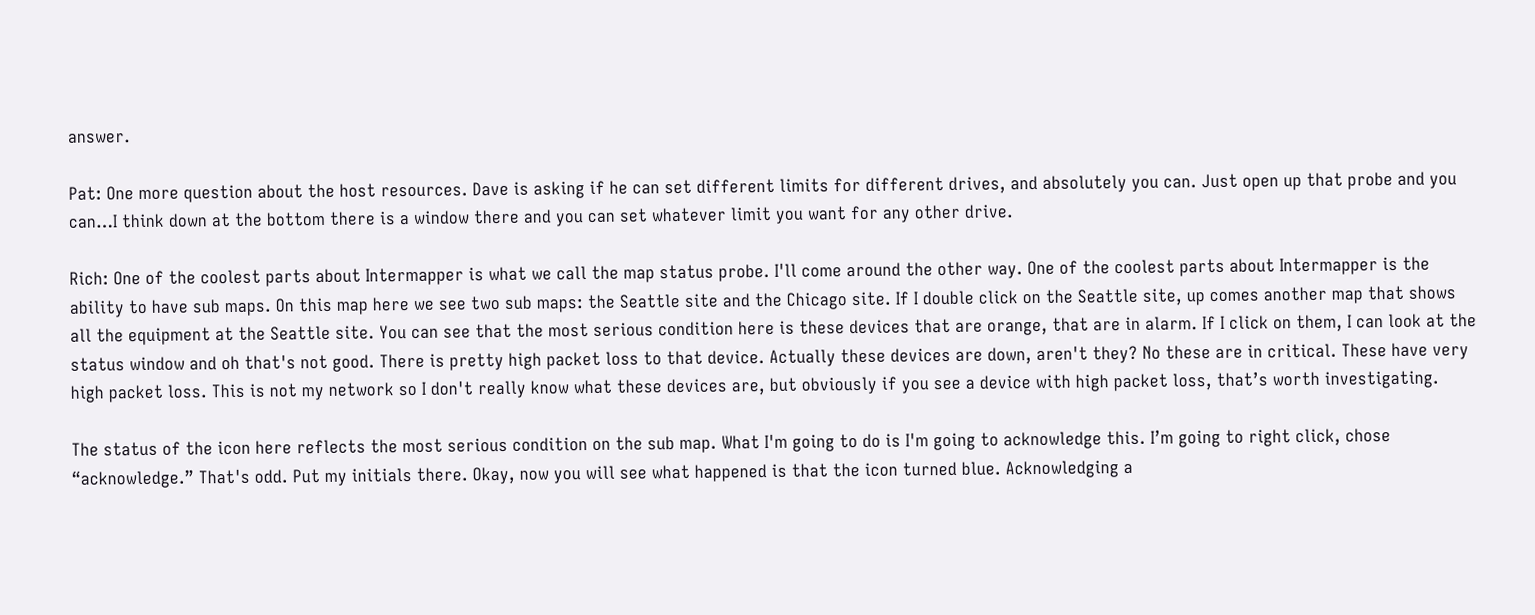answer.

Pat: One more question about the host resources. Dave is asking if he can set different limits for different drives, and absolutely you can. Just open up that probe and you can…I think down at the bottom there is a window there and you can set whatever limit you want for any other drive.

Rich: One of the coolest parts about Intermapper is what we call the map status probe. I'll come around the other way. One of the coolest parts about Intermapper is the ability to have sub maps. On this map here we see two sub maps: the Seattle site and the Chicago site. If I double click on the Seattle site, up comes another map that shows all the equipment at the Seattle site. You can see that the most serious condition here is these devices that are orange, that are in alarm. If I click on them, I can look at the status window and oh that's not good. There is pretty high packet loss to that device. Actually these devices are down, aren't they? No these are in critical. These have very high packet loss. This is not my network so I don't really know what these devices are, but obviously if you see a device with high packet loss, that’s worth investigating.

The status of the icon here reflects the most serious condition on the sub map. What I'm going to do is I'm going to acknowledge this. I’m going to right click, chose “acknowledge.” That's odd. Put my initials there. Okay, now you will see what happened is that the icon turned blue. Acknowledging a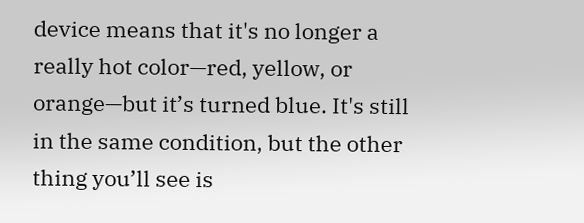device means that it's no longer a really hot color—red, yellow, or orange—but it’s turned blue. It's still in the same condition, but the other thing you’ll see is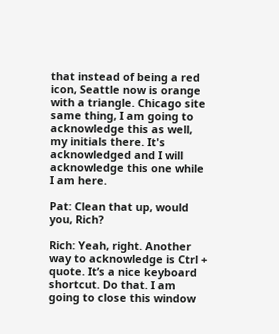that instead of being a red icon, Seattle now is orange with a triangle. Chicago site same thing, I am going to acknowledge this as well, my initials there. It's acknowledged and I will acknowledge this one while I am here.

Pat: Clean that up, would you, Rich?

Rich: Yeah, right. Another way to acknowledge is Ctrl + quote. It’s a nice keyboard shortcut. Do that. I am going to close this window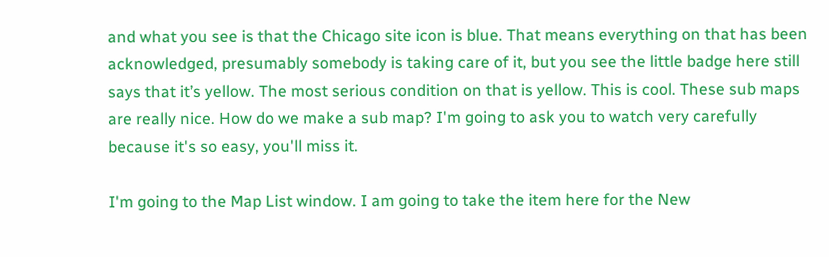and what you see is that the Chicago site icon is blue. That means everything on that has been acknowledged, presumably somebody is taking care of it, but you see the little badge here still says that it’s yellow. The most serious condition on that is yellow. This is cool. These sub maps are really nice. How do we make a sub map? I'm going to ask you to watch very carefully because it's so easy, you'll miss it.

I'm going to the Map List window. I am going to take the item here for the New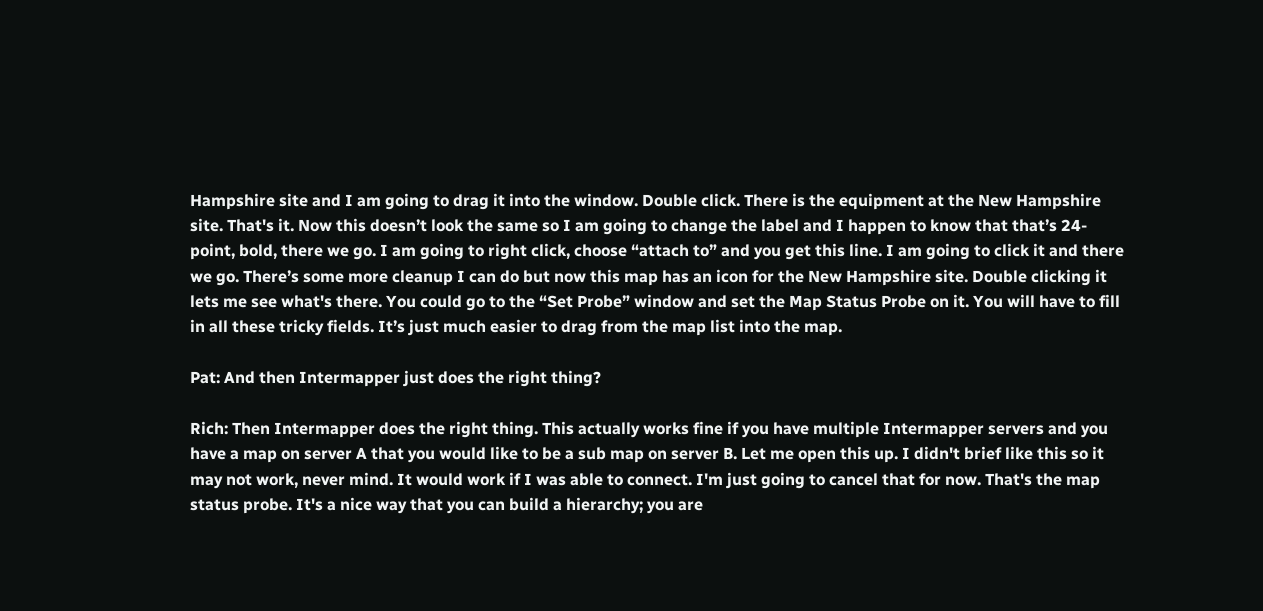Hampshire site and I am going to drag it into the window. Double click. There is the equipment at the New Hampshire site. That's it. Now this doesn’t look the same so I am going to change the label and I happen to know that that’s 24- point, bold, there we go. I am going to right click, choose “attach to” and you get this line. I am going to click it and there we go. There’s some more cleanup I can do but now this map has an icon for the New Hampshire site. Double clicking it lets me see what's there. You could go to the “Set Probe” window and set the Map Status Probe on it. You will have to fill in all these tricky fields. It’s just much easier to drag from the map list into the map.

Pat: And then Intermapper just does the right thing?

Rich: Then Intermapper does the right thing. This actually works fine if you have multiple Intermapper servers and you have a map on server A that you would like to be a sub map on server B. Let me open this up. I didn't brief like this so it may not work, never mind. It would work if I was able to connect. I'm just going to cancel that for now. That's the map status probe. It's a nice way that you can build a hierarchy; you are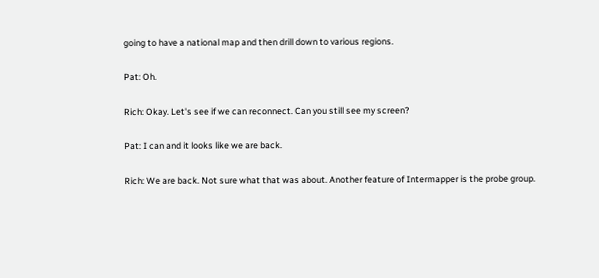going to have a national map and then drill down to various regions.

Pat: Oh.

Rich: Okay. Let's see if we can reconnect. Can you still see my screen?

Pat: I can and it looks like we are back.

Rich: We are back. Not sure what that was about. Another feature of Intermapper is the probe group.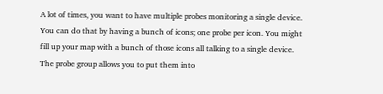A lot of times, you want to have multiple probes monitoring a single device. You can do that by having a bunch of icons; one probe per icon. You might fill up your map with a bunch of those icons all talking to a single device. The probe group allows you to put them into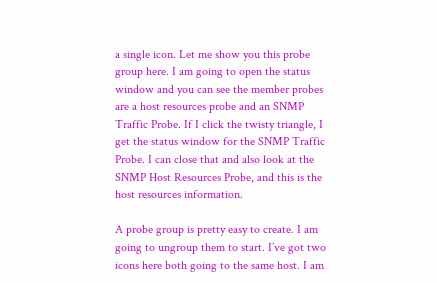a single icon. Let me show you this probe group here. I am going to open the status window and you can see the member probes are a host resources probe and an SNMP Traffic Probe. If I click the twisty triangle, I get the status window for the SNMP Traffic Probe. I can close that and also look at the SNMP Host Resources Probe, and this is the host resources information.

A probe group is pretty easy to create. I am going to ungroup them to start. I’ve got two icons here both going to the same host. I am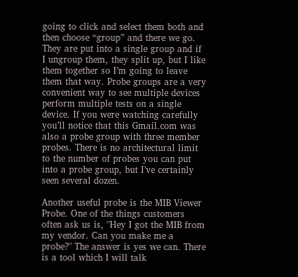going to click and select them both and then choose “group” and there we go. They are put into a single group and if I ungroup them, they split up, but I like them together so I’m going to leave them that way. Probe groups are a very convenient way to see multiple devices perform multiple tests on a single device. If you were watching carefully you’ll notice that this Gmail.com was also a probe group with three member probes. There is no architectural limit to the number of probes you can put into a probe group, but I’ve certainly seen several dozen.

Another useful probe is the MIB Viewer Probe. One of the things customers often ask us is, "Hey I got the MIB from my vendor. Can you make me a probe?" The answer is yes we can. There is a tool which I will talk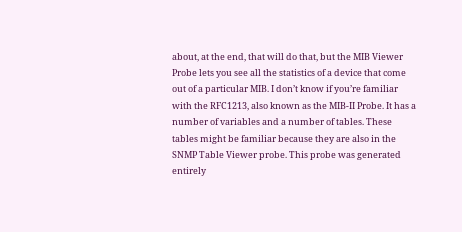about, at the end, that will do that, but the MIB Viewer Probe lets you see all the statistics of a device that come out of a particular MIB. I don’t know if you’re familiar with the RFC1213, also known as the MIB-II Probe. It has a number of variables and a number of tables. These tables might be familiar because they are also in the SNMP Table Viewer probe. This probe was generated entirely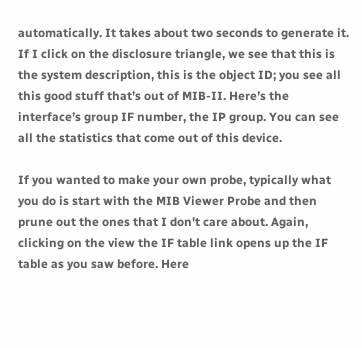automatically. It takes about two seconds to generate it. If I click on the disclosure triangle, we see that this is the system description, this is the object ID; you see all this good stuff that’s out of MIB-II. Here’s the interface’s group IF number, the IP group. You can see all the statistics that come out of this device.

If you wanted to make your own probe, typically what you do is start with the MIB Viewer Probe and then prune out the ones that I don't care about. Again, clicking on the view the IF table link opens up the IF table as you saw before. Here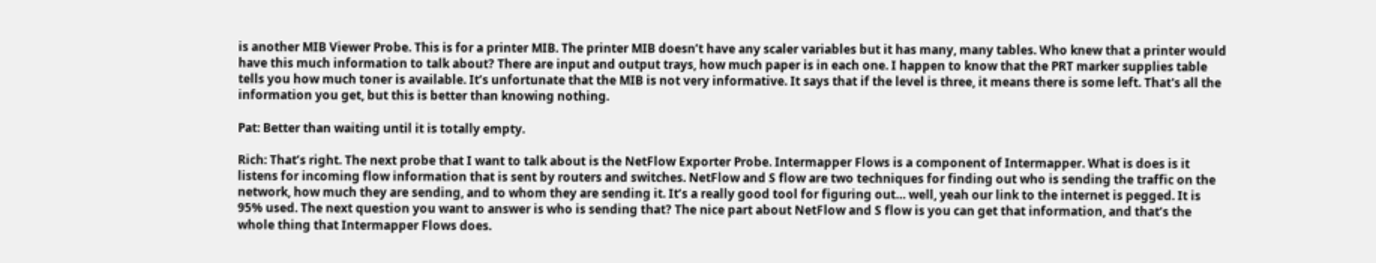is another MIB Viewer Probe. This is for a printer MIB. The printer MIB doesn’t have any scaler variables but it has many, many tables. Who knew that a printer would have this much information to talk about? There are input and output trays, how much paper is in each one. I happen to know that the PRT marker supplies table tells you how much toner is available. It’s unfortunate that the MIB is not very informative. It says that if the level is three, it means there is some left. That's all the information you get, but this is better than knowing nothing.

Pat: Better than waiting until it is totally empty.

Rich: That’s right. The next probe that I want to talk about is the NetFlow Exporter Probe. Intermapper Flows is a component of Intermapper. What is does is it listens for incoming flow information that is sent by routers and switches. NetFlow and S flow are two techniques for finding out who is sending the traffic on the network, how much they are sending, and to whom they are sending it. It’s a really good tool for figuring out… well, yeah our link to the internet is pegged. It is 95% used. The next question you want to answer is who is sending that? The nice part about NetFlow and S flow is you can get that information, and that’s the whole thing that Intermapper Flows does.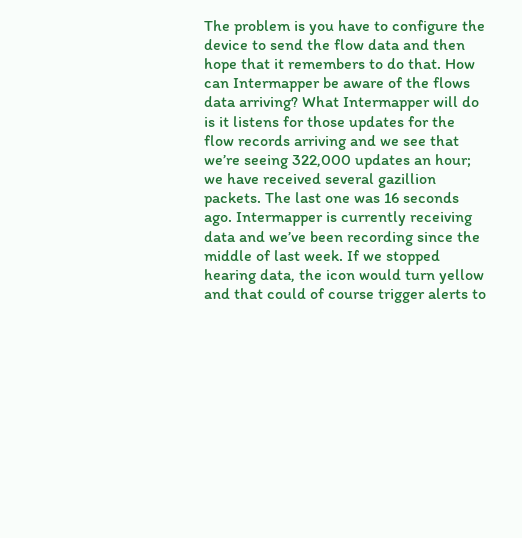The problem is you have to configure the device to send the flow data and then hope that it remembers to do that. How can Intermapper be aware of the flows data arriving? What Intermapper will do is it listens for those updates for the flow records arriving and we see that we’re seeing 322,000 updates an hour; we have received several gazillion packets. The last one was 16 seconds ago. Intermapper is currently receiving data and we’ve been recording since the middle of last week. If we stopped hearing data, the icon would turn yellow and that could of course trigger alerts to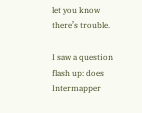let you know there’s trouble.

I saw a question flash up: does Intermapper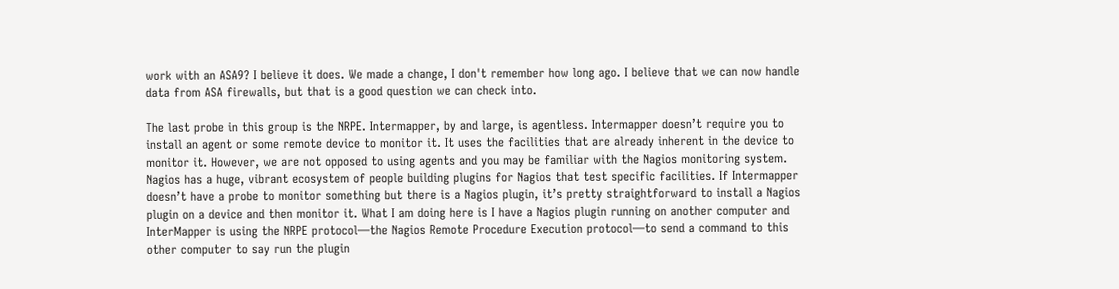work with an ASA9? I believe it does. We made a change, I don't remember how long ago. I believe that we can now handle data from ASA firewalls, but that is a good question we can check into.

The last probe in this group is the NRPE. Intermapper, by and large, is agentless. Intermapper doesn’t require you to install an agent or some remote device to monitor it. It uses the facilities that are already inherent in the device to monitor it. However, we are not opposed to using agents and you may be familiar with the Nagios monitoring system. Nagios has a huge, vibrant ecosystem of people building plugins for Nagios that test specific facilities. If Intermapper doesn’t have a probe to monitor something but there is a Nagios plugin, it’s pretty straightforward to install a Nagios plugin on a device and then monitor it. What I am doing here is I have a Nagios plugin running on another computer and InterMapper is using the NRPE protocol—the Nagios Remote Procedure Execution protocol—to send a command to this other computer to say run the plugin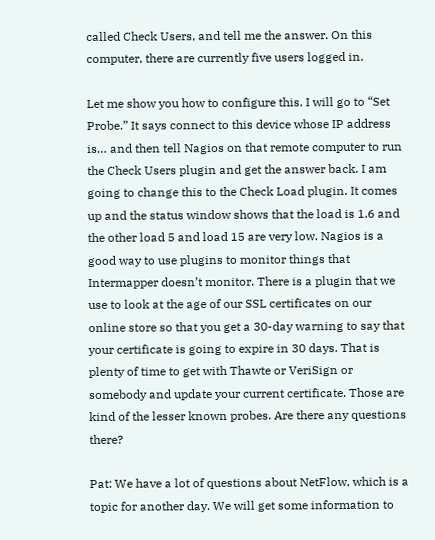called Check Users, and tell me the answer. On this computer, there are currently five users logged in.

Let me show you how to configure this. I will go to “Set Probe.” It says connect to this device whose IP address is… and then tell Nagios on that remote computer to run the Check Users plugin and get the answer back. I am going to change this to the Check Load plugin. It comes up and the status window shows that the load is 1.6 and the other load 5 and load 15 are very low. Nagios is a good way to use plugins to monitor things that Intermapper doesn’t monitor. There is a plugin that we use to look at the age of our SSL certificates on our online store so that you get a 30-day warning to say that your certificate is going to expire in 30 days. That is plenty of time to get with Thawte or VeriSign or somebody and update your current certificate. Those are kind of the lesser known probes. Are there any questions there?

Pat: We have a lot of questions about NetFlow, which is a topic for another day. We will get some information to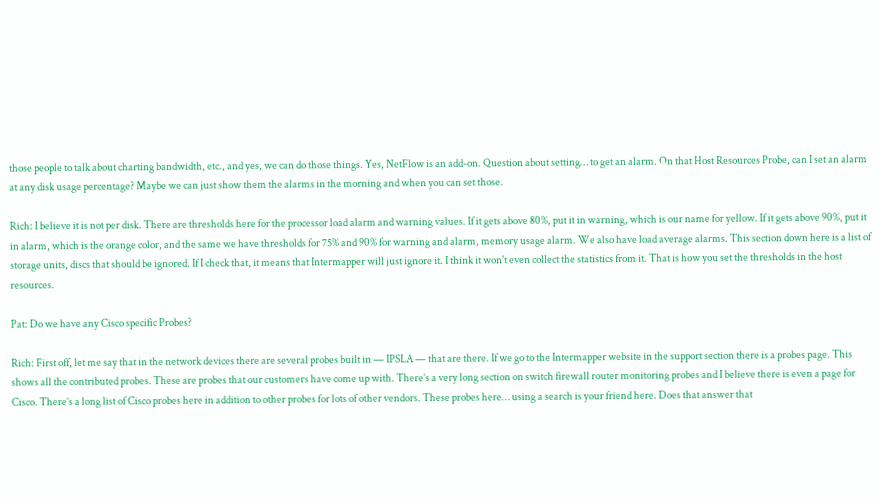those people to talk about charting bandwidth, etc., and yes, we can do those things. Yes, NetFlow is an add-on. Question about setting… to get an alarm. On that Host Resources Probe, can I set an alarm at any disk usage percentage? Maybe we can just show them the alarms in the morning and when you can set those.

Rich: I believe it is not per disk. There are thresholds here for the processor load alarm and warning values. If it gets above 80%, put it in warning, which is our name for yellow. If it gets above 90%, put it in alarm, which is the orange color, and the same we have thresholds for 75% and 90% for warning and alarm, memory usage alarm. We also have load average alarms. This section down here is a list of storage units, discs that should be ignored. If I check that, it means that Intermapper will just ignore it. I think it won't even collect the statistics from it. That is how you set the thresholds in the host resources.

Pat: Do we have any Cisco specific Probes?

Rich: First off, let me say that in the network devices there are several probes built in — IPSLA — that are there. If we go to the Intermapper website in the support section there is a probes page. This shows all the contributed probes. These are probes that our customers have come up with. There’s a very long section on switch firewall router monitoring probes and I believe there is even a page for Cisco. There’s a long list of Cisco probes here in addition to other probes for lots of other vendors. These probes here… using a search is your friend here. Does that answer that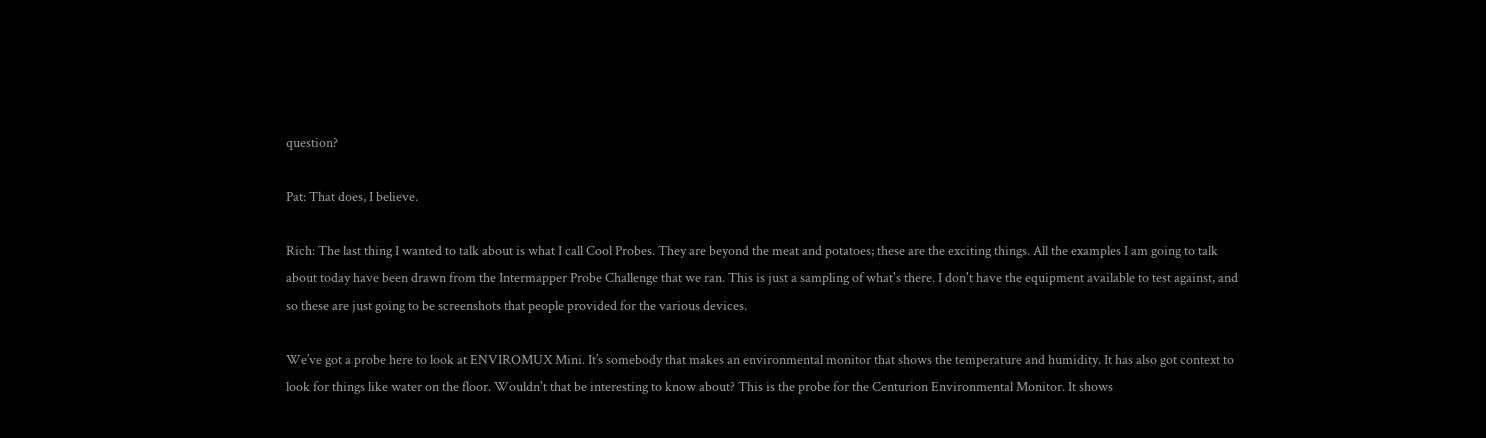question?

Pat: That does, I believe.

Rich: The last thing I wanted to talk about is what I call Cool Probes. They are beyond the meat and potatoes; these are the exciting things. All the examples I am going to talk about today have been drawn from the Intermapper Probe Challenge that we ran. This is just a sampling of what's there. I don't have the equipment available to test against, and so these are just going to be screenshots that people provided for the various devices.

We’ve got a probe here to look at ENVIROMUX Mini. It’s somebody that makes an environmental monitor that shows the temperature and humidity. It has also got context to look for things like water on the floor. Wouldn't that be interesting to know about? This is the probe for the Centurion Environmental Monitor. It shows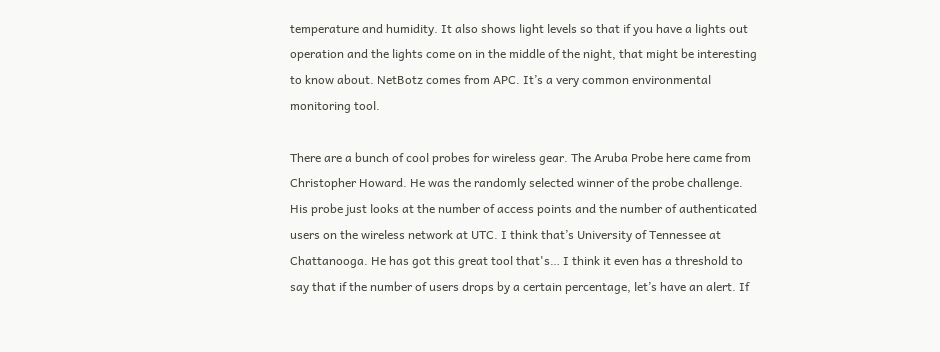temperature and humidity. It also shows light levels so that if you have a lights out operation and the lights come on in the middle of the night, that might be interesting to know about. NetBotz comes from APC. It’s a very common environmental monitoring tool.

There are a bunch of cool probes for wireless gear. The Aruba Probe here came from Christopher Howard. He was the randomly selected winner of the probe challenge. His probe just looks at the number of access points and the number of authenticated users on the wireless network at UTC. I think that’s University of Tennessee at Chattanooga. He has got this great tool that's… I think it even has a threshold to say that if the number of users drops by a certain percentage, let’s have an alert. If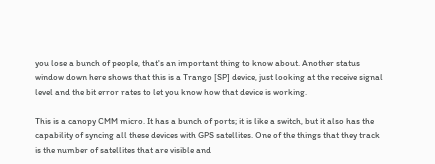you lose a bunch of people, that's an important thing to know about. Another status window down here shows that this is a Trango [SP] device, just looking at the receive signal level and the bit error rates to let you know how that device is working.

This is a canopy CMM micro. It has a bunch of ports; it is like a switch, but it also has the capability of syncing all these devices with GPS satellites. One of the things that they track is the number of satellites that are visible and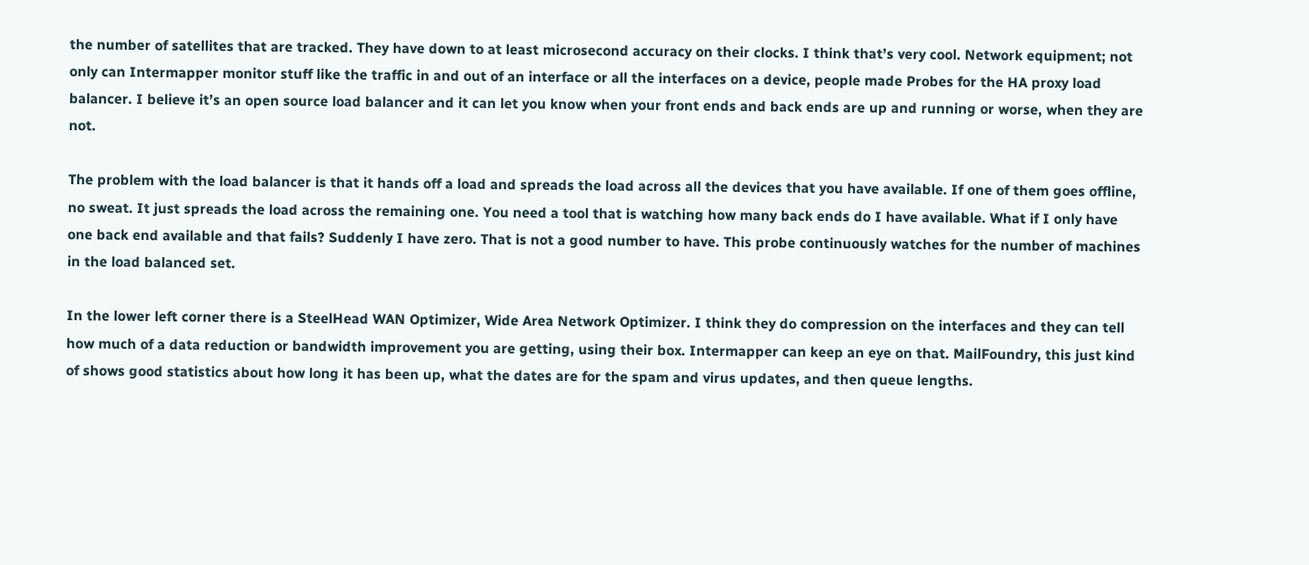the number of satellites that are tracked. They have down to at least microsecond accuracy on their clocks. I think that’s very cool. Network equipment; not only can Intermapper monitor stuff like the traffic in and out of an interface or all the interfaces on a device, people made Probes for the HA proxy load balancer. I believe it’s an open source load balancer and it can let you know when your front ends and back ends are up and running or worse, when they are not.

The problem with the load balancer is that it hands off a load and spreads the load across all the devices that you have available. If one of them goes offline, no sweat. It just spreads the load across the remaining one. You need a tool that is watching how many back ends do I have available. What if I only have one back end available and that fails? Suddenly I have zero. That is not a good number to have. This probe continuously watches for the number of machines in the load balanced set.

In the lower left corner there is a SteelHead WAN Optimizer, Wide Area Network Optimizer. I think they do compression on the interfaces and they can tell how much of a data reduction or bandwidth improvement you are getting, using their box. Intermapper can keep an eye on that. MailFoundry, this just kind of shows good statistics about how long it has been up, what the dates are for the spam and virus updates, and then queue lengths.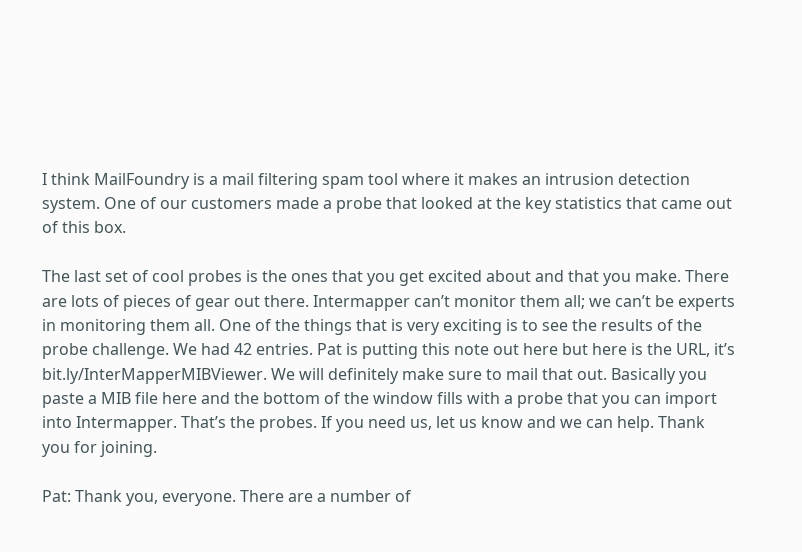I think MailFoundry is a mail filtering spam tool where it makes an intrusion detection system. One of our customers made a probe that looked at the key statistics that came out of this box.

The last set of cool probes is the ones that you get excited about and that you make. There are lots of pieces of gear out there. Intermapper can’t monitor them all; we can’t be experts in monitoring them all. One of the things that is very exciting is to see the results of the probe challenge. We had 42 entries. Pat is putting this note out here but here is the URL, it’s bit.ly/InterMapperMIBViewer. We will definitely make sure to mail that out. Basically you paste a MIB file here and the bottom of the window fills with a probe that you can import into Intermapper. That’s the probes. If you need us, let us know and we can help. Thank you for joining.

Pat: Thank you, everyone. There are a number of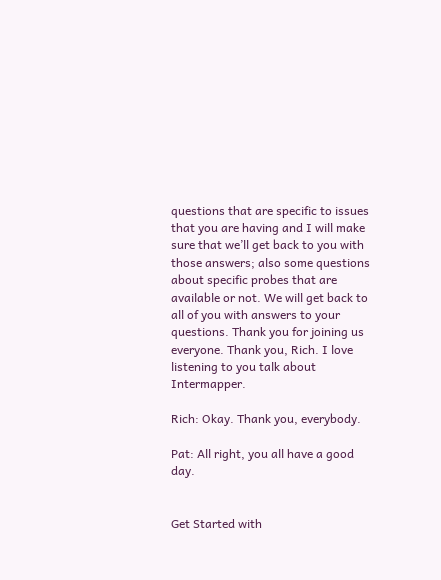questions that are specific to issues that you are having and I will make sure that we’ll get back to you with those answers; also some questions about specific probes that are available or not. We will get back to all of you with answers to your questions. Thank you for joining us everyone. Thank you, Rich. I love listening to you talk about Intermapper.

Rich: Okay. Thank you, everybody.

Pat: All right, you all have a good day.


Get Started with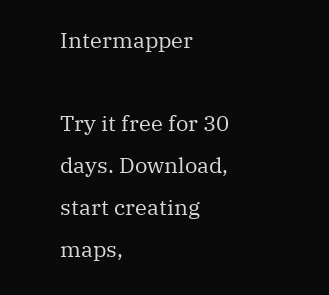Intermapper

Try it free for 30 days. Download, start creating maps,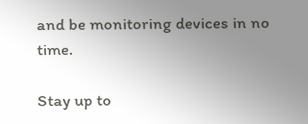and be monitoring devices in no time.

Stay up to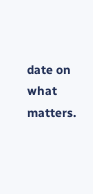date on what matters.